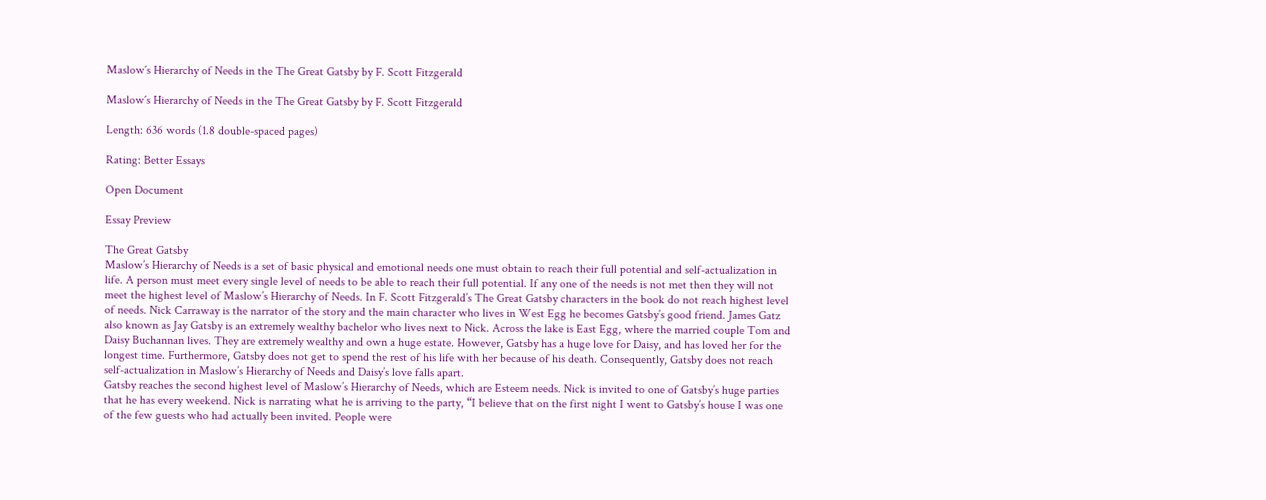Maslow´s Hierarchy of Needs in the The Great Gatsby by F. Scott Fitzgerald

Maslow´s Hierarchy of Needs in the The Great Gatsby by F. Scott Fitzgerald

Length: 636 words (1.8 double-spaced pages)

Rating: Better Essays

Open Document

Essay Preview

The Great Gatsby
Maslow’s Hierarchy of Needs is a set of basic physical and emotional needs one must obtain to reach their full potential and self-actualization in life. A person must meet every single level of needs to be able to reach their full potential. If any one of the needs is not met then they will not meet the highest level of Maslow’s Hierarchy of Needs. In F. Scott Fitzgerald’s The Great Gatsby characters in the book do not reach highest level of needs. Nick Carraway is the narrator of the story and the main character who lives in West Egg he becomes Gatsby’s good friend. James Gatz also known as Jay Gatsby is an extremely wealthy bachelor who lives next to Nick. Across the lake is East Egg, where the married couple Tom and Daisy Buchannan lives. They are extremely wealthy and own a huge estate. However, Gatsby has a huge love for Daisy, and has loved her for the longest time. Furthermore, Gatsby does not get to spend the rest of his life with her because of his death. Consequently, Gatsby does not reach self-actualization in Maslow’s Hierarchy of Needs and Daisy’s love falls apart.
Gatsby reaches the second highest level of Maslow’s Hierarchy of Needs, which are Esteem needs. Nick is invited to one of Gatsby’s huge parties that he has every weekend. Nick is narrating what he is arriving to the party, “I believe that on the first night I went to Gatsby’s house I was one of the few guests who had actually been invited. People were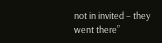not in invited – they went there”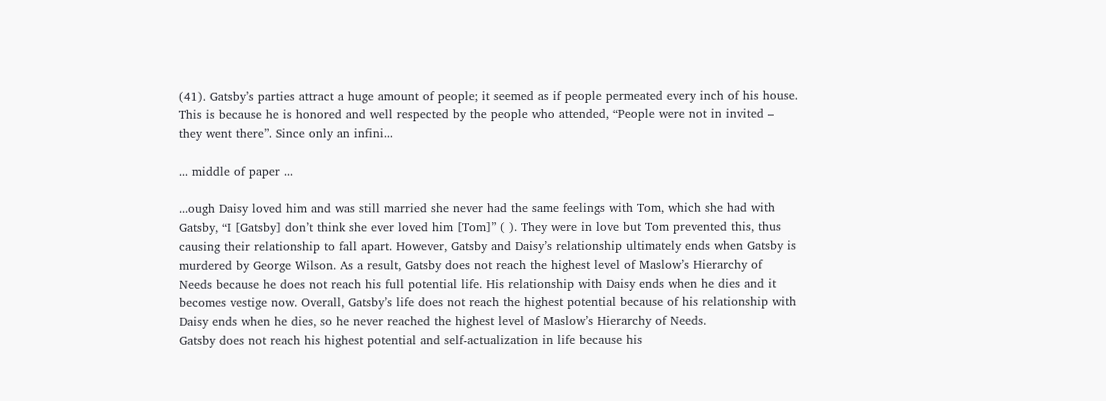(41). Gatsby’s parties attract a huge amount of people; it seemed as if people permeated every inch of his house. This is because he is honored and well respected by the people who attended, “People were not in invited – they went there”. Since only an infini...

... middle of paper ...

...ough Daisy loved him and was still married she never had the same feelings with Tom, which she had with Gatsby, “I [Gatsby] don’t think she ever loved him [Tom]” ( ). They were in love but Tom prevented this, thus causing their relationship to fall apart. However, Gatsby and Daisy’s relationship ultimately ends when Gatsby is murdered by George Wilson. As a result, Gatsby does not reach the highest level of Maslow’s Hierarchy of Needs because he does not reach his full potential life. His relationship with Daisy ends when he dies and it becomes vestige now. Overall, Gatsby’s life does not reach the highest potential because of his relationship with Daisy ends when he dies, so he never reached the highest level of Maslow’s Hierarchy of Needs.
Gatsby does not reach his highest potential and self-actualization in life because his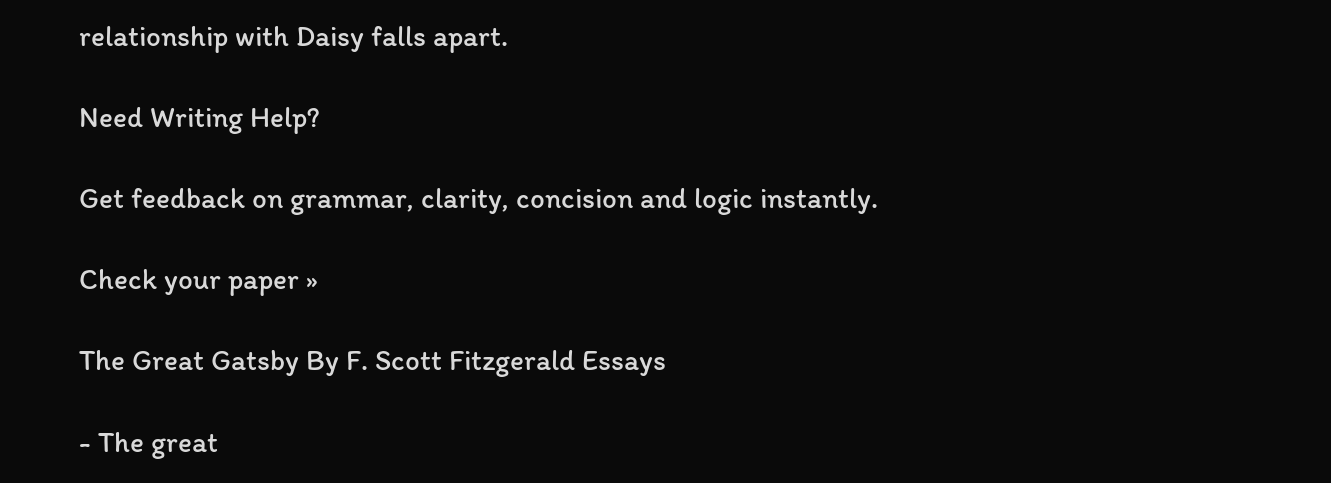relationship with Daisy falls apart.

Need Writing Help?

Get feedback on grammar, clarity, concision and logic instantly.

Check your paper »

The Great Gatsby By F. Scott Fitzgerald Essays

- The great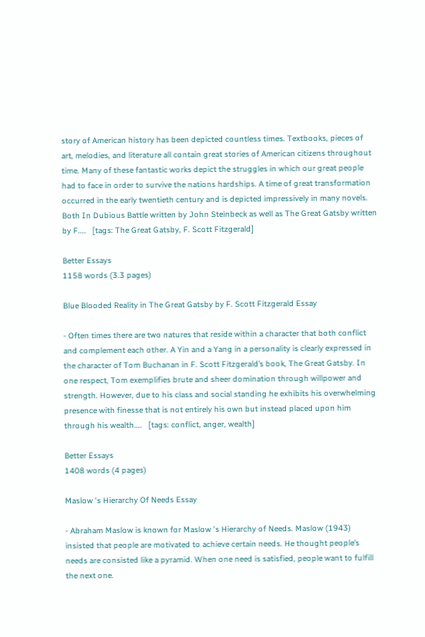story of American history has been depicted countless times. Textbooks, pieces of art, melodies, and literature all contain great stories of American citizens throughout time. Many of these fantastic works depict the struggles in which our great people had to face in order to survive the nations hardships. A time of great transformation occurred in the early twentieth century and is depicted impressively in many novels. Both In Dubious Battle written by John Steinbeck as well as The Great Gatsby written by F....   [tags: The Great Gatsby, F. Scott Fitzgerald]

Better Essays
1158 words (3.3 pages)

Blue Blooded Reality in The Great Gatsby by F. Scott Fitzgerald Essay

- Often times there are two natures that reside within a character that both conflict and complement each other. A Yin and a Yang in a personality is clearly expressed in the character of Tom Buchanan in F. Scott Fitzgerald’s book, The Great Gatsby. In one respect, Tom exemplifies brute and sheer domination through willpower and strength. However, due to his class and social standing he exhibits his overwhelming presence with finesse that is not entirely his own but instead placed upon him through his wealth....   [tags: conflict, anger, wealth]

Better Essays
1408 words (4 pages)

Maslow 's Hierarchy Of Needs Essay

- Abraham Maslow is known for Maslow 's Hierarchy of Needs. Maslow (1943) insisted that people are motivated to achieve certain needs. He thought people’s needs are consisted like a pyramid. When one need is satisfied, people want to fulfill the next one.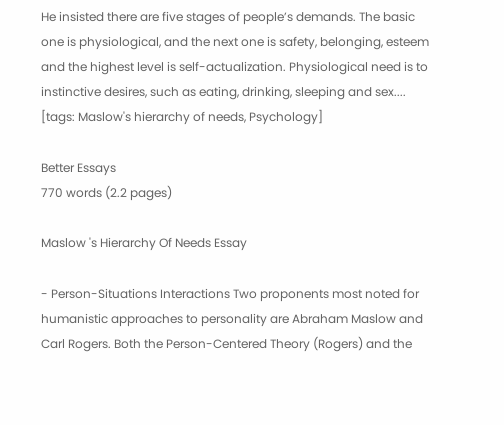He insisted there are five stages of people’s demands. The basic one is physiological, and the next one is safety, belonging, esteem and the highest level is self-actualization. Physiological need is to instinctive desires, such as eating, drinking, sleeping and sex....   [tags: Maslow's hierarchy of needs, Psychology]

Better Essays
770 words (2.2 pages)

Maslow 's Hierarchy Of Needs Essay

- Person-Situations Interactions Two proponents most noted for humanistic approaches to personality are Abraham Maslow and Carl Rogers. Both the Person-Centered Theory (Rogers) and the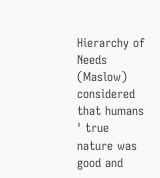Hierarchy of Needs (Maslow) considered that humans ' true nature was good and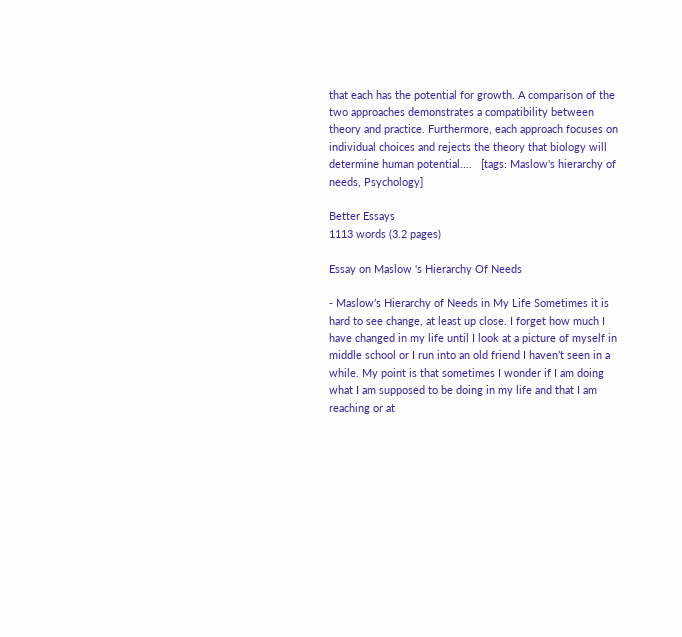that each has the potential for growth. A comparison of the two approaches demonstrates a compatibility between theory and practice. Furthermore, each approach focuses on individual choices and rejects the theory that biology will determine human potential....   [tags: Maslow's hierarchy of needs, Psychology]

Better Essays
1113 words (3.2 pages)

Essay on Maslow 's Hierarchy Of Needs

- Maslow’s Hierarchy of Needs in My Life Sometimes it is hard to see change, at least up close. I forget how much I have changed in my life until I look at a picture of myself in middle school or I run into an old friend I haven’t seen in a while. My point is that sometimes I wonder if I am doing what I am supposed to be doing in my life and that I am reaching or at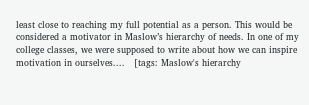least close to reaching my full potential as a person. This would be considered a motivator in Maslow’s hierarchy of needs. In one of my college classes, we were supposed to write about how we can inspire motivation in ourselves....   [tags: Maslow's hierarchy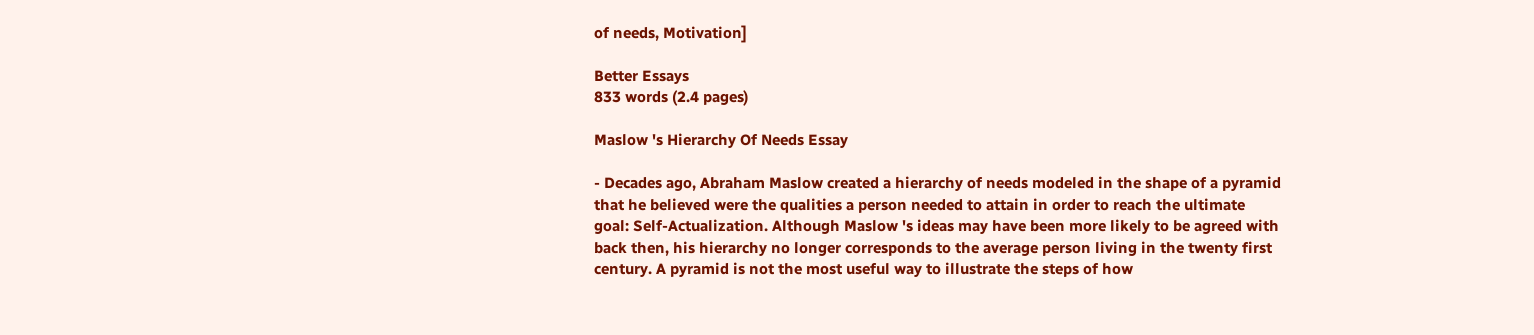of needs, Motivation]

Better Essays
833 words (2.4 pages)

Maslow 's Hierarchy Of Needs Essay

- Decades ago, Abraham Maslow created a hierarchy of needs modeled in the shape of a pyramid that he believed were the qualities a person needed to attain in order to reach the ultimate goal: Self-Actualization. Although Maslow 's ideas may have been more likely to be agreed with back then, his hierarchy no longer corresponds to the average person living in the twenty first century. A pyramid is not the most useful way to illustrate the steps of how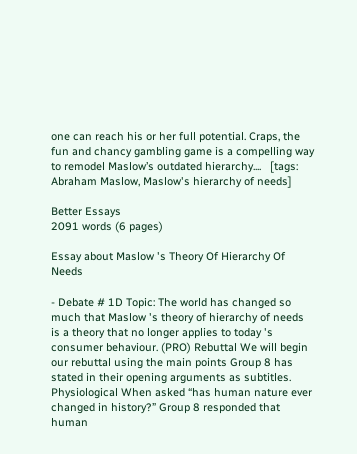one can reach his or her full potential. Craps, the fun and chancy gambling game is a compelling way to remodel Maslow’s outdated hierarchy....   [tags: Abraham Maslow, Maslow's hierarchy of needs]

Better Essays
2091 words (6 pages)

Essay about Maslow 's Theory Of Hierarchy Of Needs

- Debate # 1D Topic: The world has changed so much that Maslow 's theory of hierarchy of needs is a theory that no longer applies to today 's consumer behaviour. (PRO) Rebuttal We will begin our rebuttal using the main points Group 8 has stated in their opening arguments as subtitles. Physiological When asked “has human nature ever changed in history?” Group 8 responded that human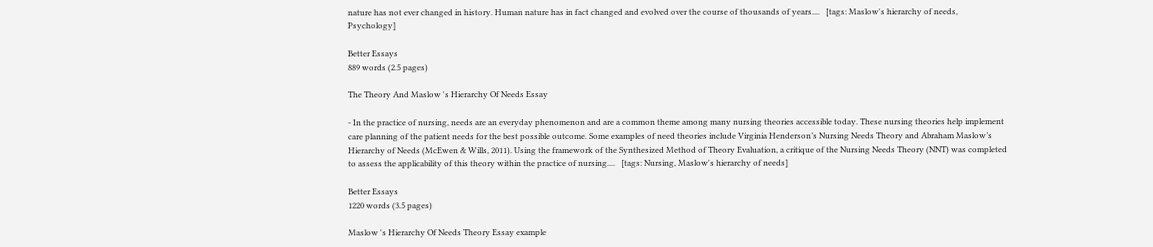nature has not ever changed in history. Human nature has in fact changed and evolved over the course of thousands of years....   [tags: Maslow's hierarchy of needs, Psychology]

Better Essays
889 words (2.5 pages)

The Theory And Maslow 's Hierarchy Of Needs Essay

- In the practice of nursing, needs are an everyday phenomenon and are a common theme among many nursing theories accessible today. These nursing theories help implement care planning of the patient needs for the best possible outcome. Some examples of need theories include Virginia Henderson’s Nursing Needs Theory and Abraham Maslow’s Hierarchy of Needs (McEwen & Wills, 2011). Using the framework of the Synthesized Method of Theory Evaluation, a critique of the Nursing Needs Theory (NNT) was completed to assess the applicability of this theory within the practice of nursing....   [tags: Nursing, Maslow's hierarchy of needs]

Better Essays
1220 words (3.5 pages)

Maslow 's Hierarchy Of Needs Theory Essay example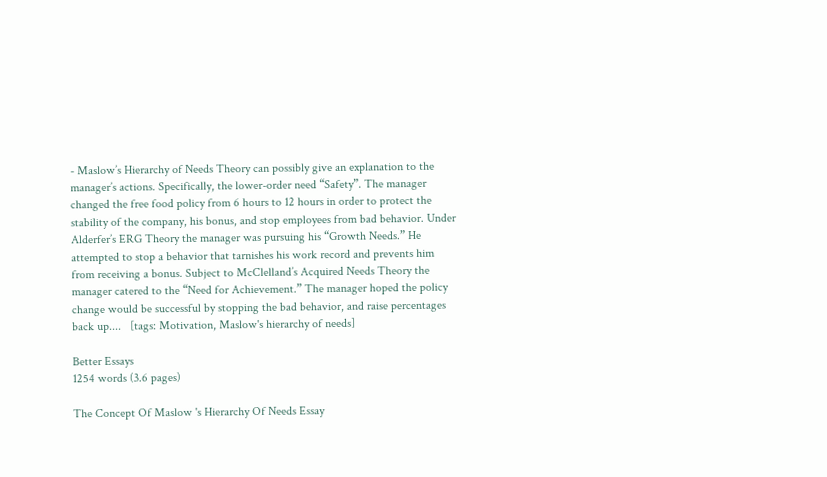- Maslow’s Hierarchy of Needs Theory can possibly give an explanation to the manager’s actions. Specifically, the lower-order need “Safety”. The manager changed the free food policy from 6 hours to 12 hours in order to protect the stability of the company, his bonus, and stop employees from bad behavior. Under Alderfer’s ERG Theory the manager was pursuing his “Growth Needs.” He attempted to stop a behavior that tarnishes his work record and prevents him from receiving a bonus. Subject to McClelland’s Acquired Needs Theory the manager catered to the “Need for Achievement.” The manager hoped the policy change would be successful by stopping the bad behavior, and raise percentages back up....   [tags: Motivation, Maslow's hierarchy of needs]

Better Essays
1254 words (3.6 pages)

The Concept Of Maslow 's Hierarchy Of Needs Essay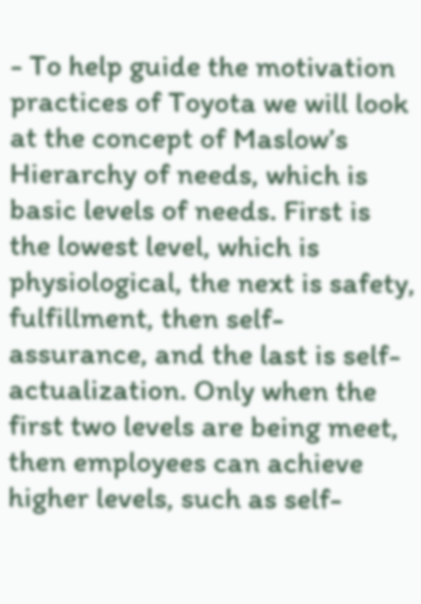- To help guide the motivation practices of Toyota we will look at the concept of Maslow’s Hierarchy of needs, which is basic levels of needs. First is the lowest level, which is physiological, the next is safety, fulfillment, then self-assurance, and the last is self-actualization. Only when the first two levels are being meet, then employees can achieve higher levels, such as self-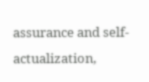assurance and self-actualization,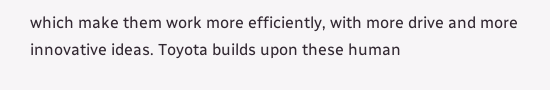which make them work more efficiently, with more drive and more innovative ideas. Toyota builds upon these human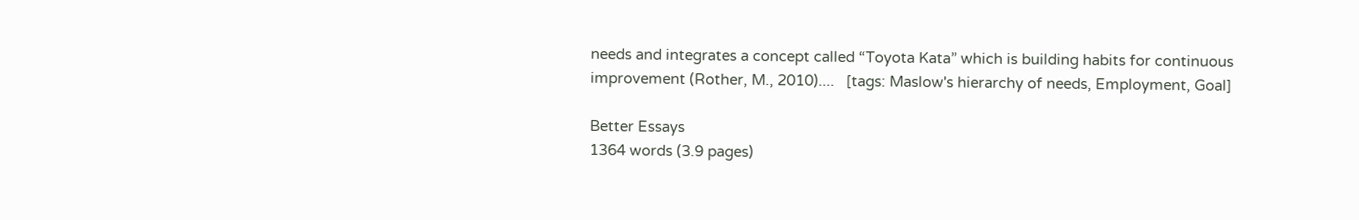needs and integrates a concept called “Toyota Kata” which is building habits for continuous improvement (Rother, M., 2010)....   [tags: Maslow's hierarchy of needs, Employment, Goal]

Better Essays
1364 words (3.9 pages)